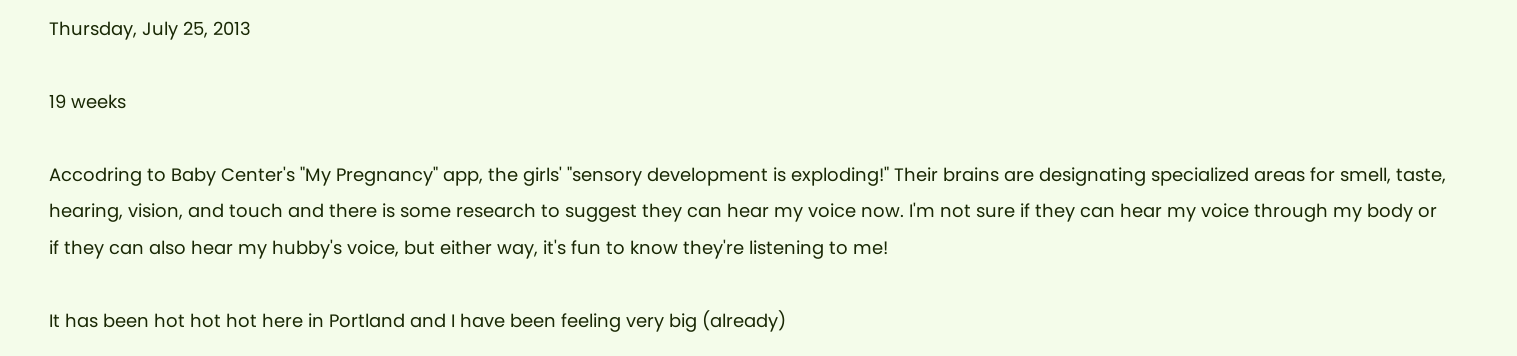Thursday, July 25, 2013

19 weeks

Accodring to Baby Center's "My Pregnancy" app, the girls' "sensory development is exploding!" Their brains are designating specialized areas for smell, taste, hearing, vision, and touch and there is some research to suggest they can hear my voice now. I'm not sure if they can hear my voice through my body or if they can also hear my hubby's voice, but either way, it's fun to know they're listening to me!

It has been hot hot hot here in Portland and I have been feeling very big (already)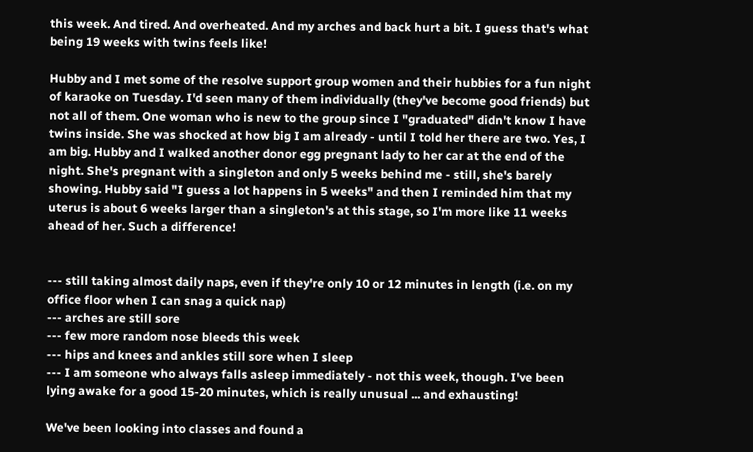this week. And tired. And overheated. And my arches and back hurt a bit. I guess that's what being 19 weeks with twins feels like!

Hubby and I met some of the resolve support group women and their hubbies for a fun night of karaoke on Tuesday. I'd seen many of them individually (they've become good friends) but not all of them. One woman who is new to the group since I "graduated" didn't know I have twins inside. She was shocked at how big I am already - until I told her there are two. Yes, I am big. Hubby and I walked another donor egg pregnant lady to her car at the end of the night. She's pregnant with a singleton and only 5 weeks behind me - still, she's barely showing. Hubby said "I guess a lot happens in 5 weeks" and then I reminded him that my uterus is about 6 weeks larger than a singleton's at this stage, so I'm more like 11 weeks ahead of her. Such a difference!


--- still taking almost daily naps, even if they're only 10 or 12 minutes in length (i.e. on my office floor when I can snag a quick nap)
--- arches are still sore
--- few more random nose bleeds this week
--- hips and knees and ankles still sore when I sleep
--- I am someone who always falls asleep immediately - not this week, though. I've been lying awake for a good 15-20 minutes, which is really unusual ... and exhausting!

We've been looking into classes and found a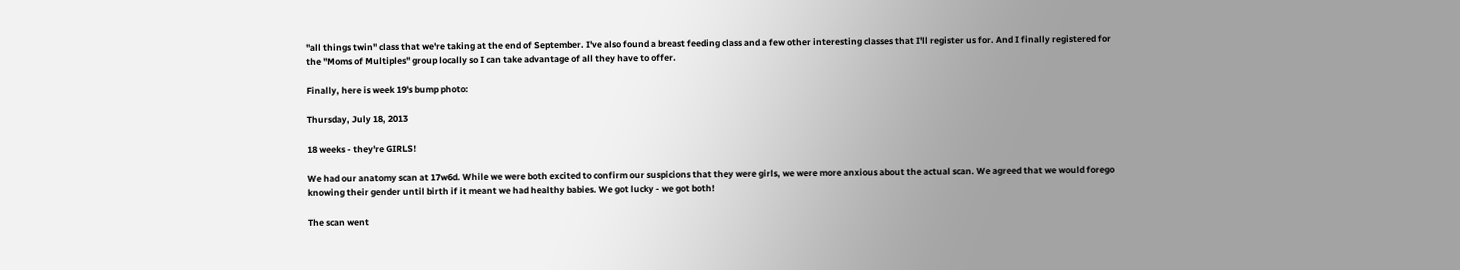"all things twin" class that we're taking at the end of September. I've also found a breast feeding class and a few other interesting classes that I'll register us for. And I finally registered for the "Moms of Multiples" group locally so I can take advantage of all they have to offer.

Finally, here is week 19's bump photo:

Thursday, July 18, 2013

18 weeks - they're GIRLS!

We had our anatomy scan at 17w6d. While we were both excited to confirm our suspicions that they were girls, we were more anxious about the actual scan. We agreed that we would forego knowing their gender until birth if it meant we had healthy babies. We got lucky - we got both!

The scan went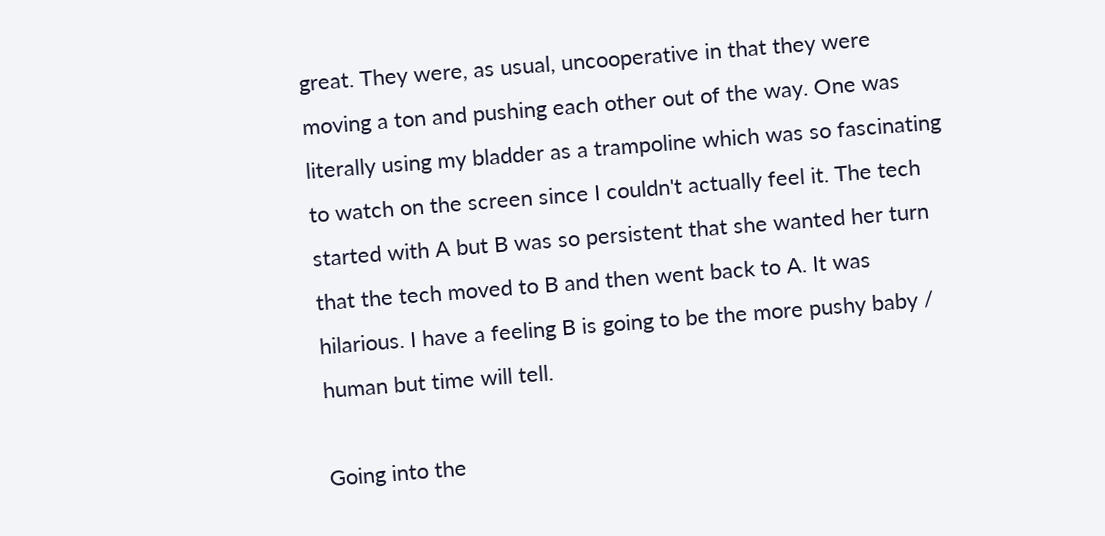great. They were, as usual, uncooperative in that they were moving a ton and pushing each other out of the way. One was literally using my bladder as a trampoline which was so fascinating to watch on the screen since I couldn't actually feel it. The tech started with A but B was so persistent that she wanted her turn that the tech moved to B and then went back to A. It was hilarious. I have a feeling B is going to be the more pushy baby / human but time will tell.

Going into the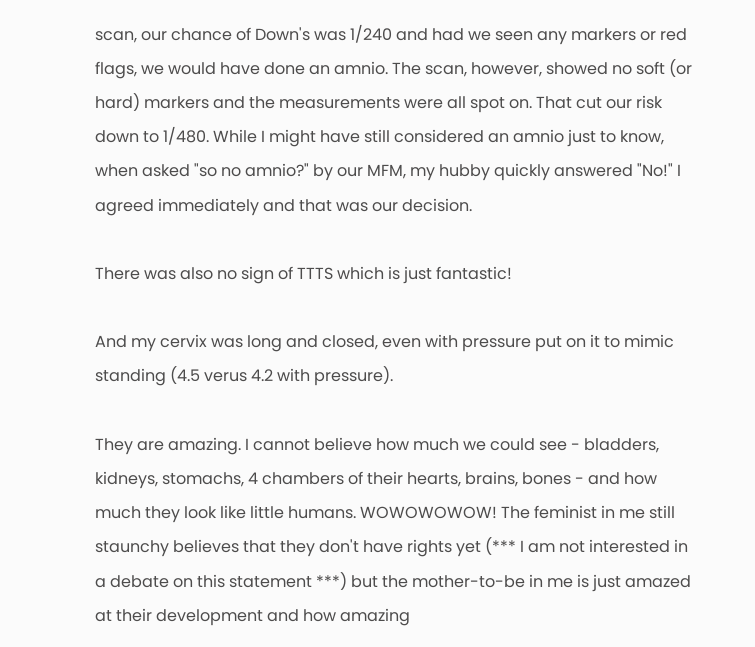scan, our chance of Down's was 1/240 and had we seen any markers or red flags, we would have done an amnio. The scan, however, showed no soft (or hard) markers and the measurements were all spot on. That cut our risk down to 1/480. While I might have still considered an amnio just to know, when asked "so no amnio?" by our MFM, my hubby quickly answered "No!" I agreed immediately and that was our decision.

There was also no sign of TTTS which is just fantastic!

And my cervix was long and closed, even with pressure put on it to mimic standing (4.5 verus 4.2 with pressure).

They are amazing. I cannot believe how much we could see - bladders, kidneys, stomachs, 4 chambers of their hearts, brains, bones - and how much they look like little humans. WOWOWOWOW! The feminist in me still staunchy believes that they don't have rights yet (*** I am not interested in a debate on this statement ***) but the mother-to-be in me is just amazed at their development and how amazing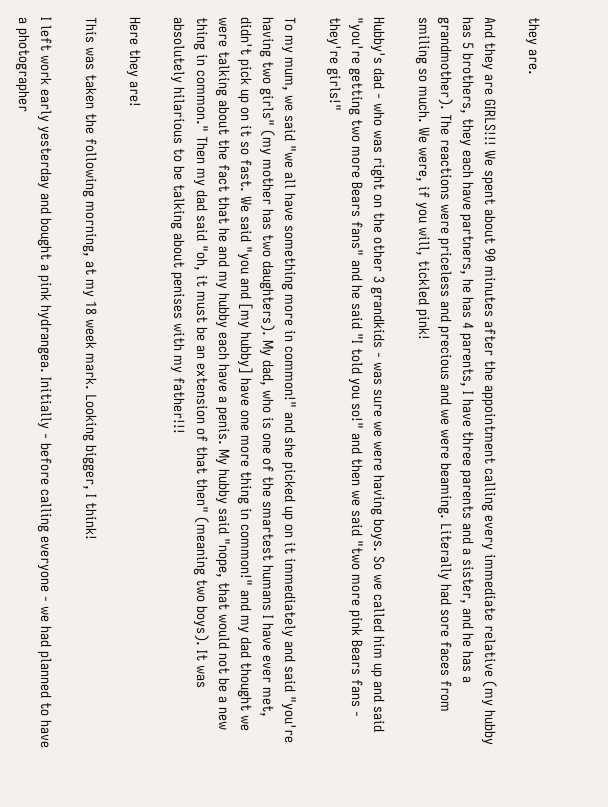they are.

And they are GIRLS!!! We spent about 90 minutes after the appointment calling every immediate relative (my hubby has 5 brothers, they each have partners, he has 4 parents, I have three parents and a sister, and he has a grandmother). The reactions were priceless and precious and we were beaming. Literally had sore faces from smiling so much. We were, if you will, tickled pink!

Hubby's dad - who was right on the other 3 grandkids - was sure we were having boys. So we called him up and said "you're getting two more Bears fans" and he said "I told you so!" and then we said "two more pink Bears fans - they're girls!"

To my mum, we said "we all have something more in common!" and she picked up on it immediately and said "you're having two girls" (my mother has two daughters). My dad, who is one of the smartest humans I have ever met, didn't pick up on it so fast. We said "you and [my hubby] have one more thing in common!" and my dad thought we were talking about the fact that he and my hubby each have a penis. My hubby said "nope, that would not be a new thing in common." Then my dad said "oh, it must be an extension of that then" (meaning two boys). It was absolutely hilarious to be talking about penises with my father!!!

Here they are!

This was taken the following morning, at my 18 week mark. Looking bigger, I think!

I left work early yesterday and bought a pink hydrangea. Initially - before calling everyone - we had planned to have a photographer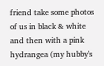friend take some photos of us in black & white and then with a pink hydrangea (my hubby's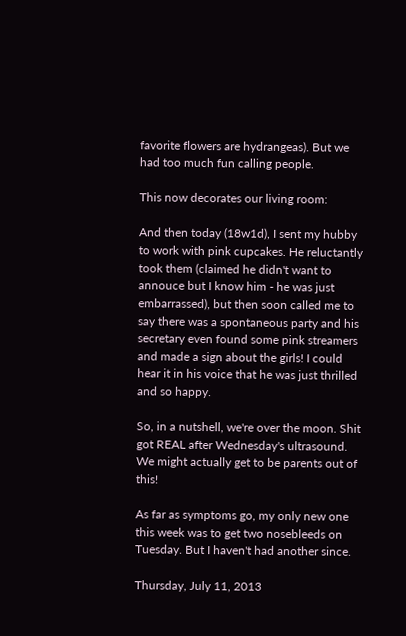favorite flowers are hydrangeas). But we had too much fun calling people.

This now decorates our living room:

And then today (18w1d), I sent my hubby to work with pink cupcakes. He reluctantly took them (claimed he didn't want to annouce but I know him - he was just embarrassed), but then soon called me to say there was a spontaneous party and his secretary even found some pink streamers and made a sign about the girls! I could hear it in his voice that he was just thrilled and so happy.

So, in a nutshell, we're over the moon. Shit got REAL after Wednesday's ultrasound. We might actually get to be parents out of this!

As far as symptoms go, my only new one this week was to get two nosebleeds on Tuesday. But I haven't had another since.

Thursday, July 11, 2013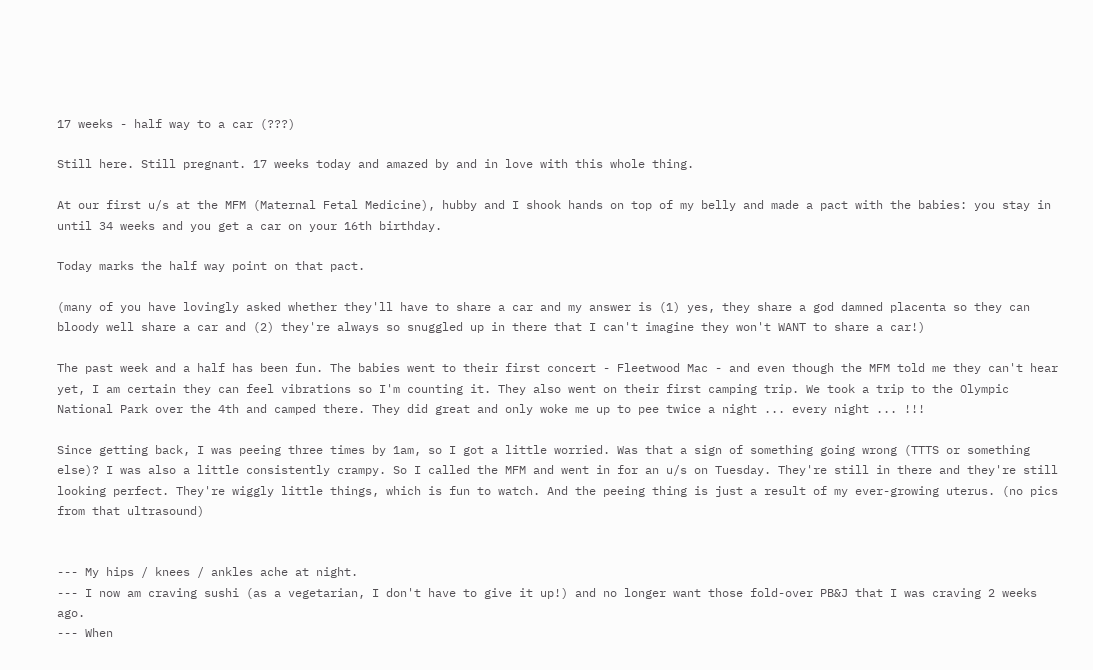17 weeks - half way to a car (???)

Still here. Still pregnant. 17 weeks today and amazed by and in love with this whole thing.

At our first u/s at the MFM (Maternal Fetal Medicine), hubby and I shook hands on top of my belly and made a pact with the babies: you stay in until 34 weeks and you get a car on your 16th birthday.

Today marks the half way point on that pact.

(many of you have lovingly asked whether they'll have to share a car and my answer is (1) yes, they share a god damned placenta so they can bloody well share a car and (2) they're always so snuggled up in there that I can't imagine they won't WANT to share a car!)

The past week and a half has been fun. The babies went to their first concert - Fleetwood Mac - and even though the MFM told me they can't hear yet, I am certain they can feel vibrations so I'm counting it. They also went on their first camping trip. We took a trip to the Olympic National Park over the 4th and camped there. They did great and only woke me up to pee twice a night ... every night ... !!!

Since getting back, I was peeing three times by 1am, so I got a little worried. Was that a sign of something going wrong (TTTS or something else)? I was also a little consistently crampy. So I called the MFM and went in for an u/s on Tuesday. They're still in there and they're still looking perfect. They're wiggly little things, which is fun to watch. And the peeing thing is just a result of my ever-growing uterus. (no pics from that ultrasound)


--- My hips / knees / ankles ache at night.
--- I now am craving sushi (as a vegetarian, I don't have to give it up!) and no longer want those fold-over PB&J that I was craving 2 weeks ago.
--- When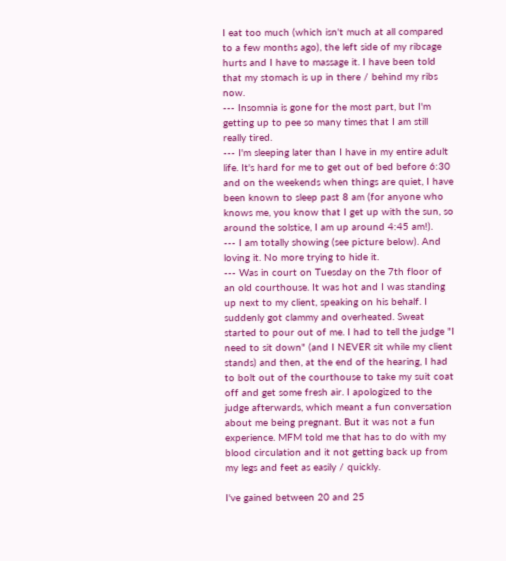I eat too much (which isn't much at all compared to a few months ago), the left side of my ribcage hurts and I have to massage it. I have been told that my stomach is up in there / behind my ribs now.
--- Insomnia is gone for the most part, but I'm getting up to pee so many times that I am still really tired.
--- I'm sleeping later than I have in my entire adult life. It's hard for me to get out of bed before 6:30 and on the weekends when things are quiet, I have been known to sleep past 8 am (for anyone who knows me, you know that I get up with the sun, so around the solstice, I am up around 4:45 am!).
--- I am totally showing (see picture below). And loving it. No more trying to hide it.
--- Was in court on Tuesday on the 7th floor of an old courthouse. It was hot and I was standing up next to my client, speaking on his behalf. I suddenly got clammy and overheated. Sweat started to pour out of me. I had to tell the judge "I need to sit down" (and I NEVER sit while my client stands) and then, at the end of the hearing, I had to bolt out of the courthouse to take my suit coat off and get some fresh air. I apologized to the judge afterwards, which meant a fun conversation about me being pregnant. But it was not a fun experience. MFM told me that has to do with my blood circulation and it not getting back up from my legs and feet as easily / quickly.

I've gained between 20 and 25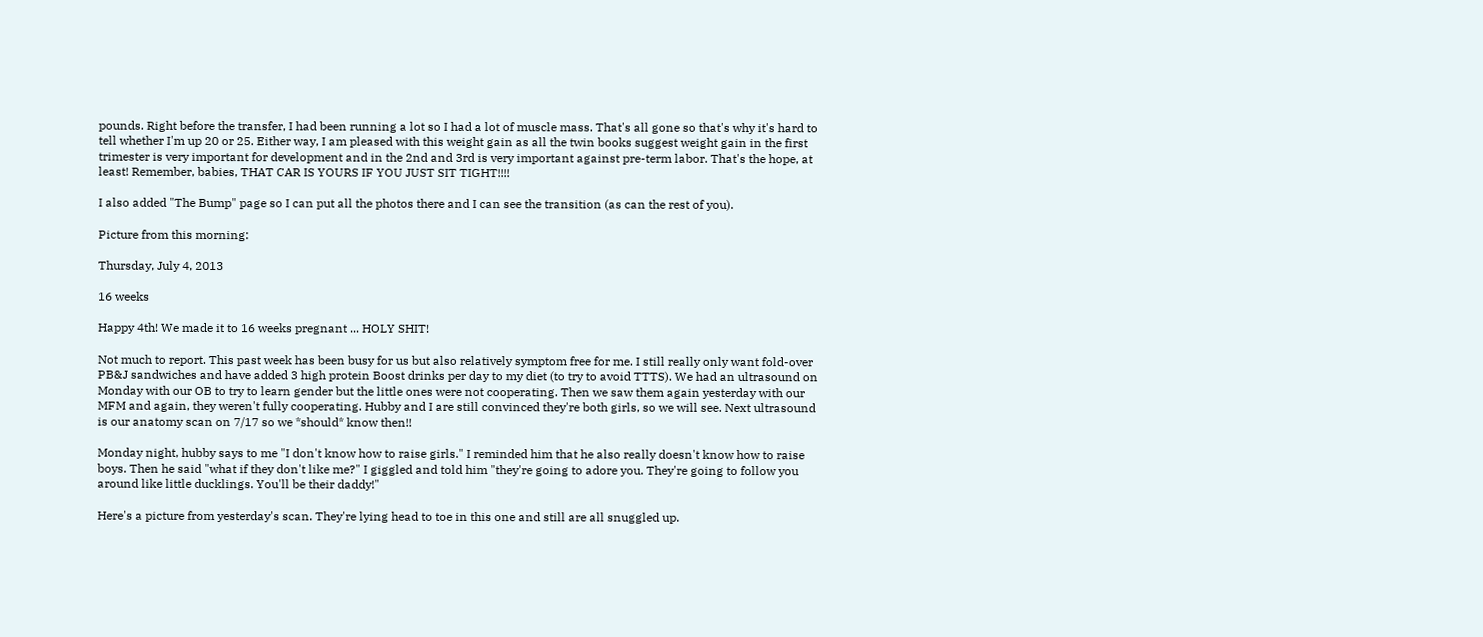pounds. Right before the transfer, I had been running a lot so I had a lot of muscle mass. That's all gone so that's why it's hard to tell whether I'm up 20 or 25. Either way, I am pleased with this weight gain as all the twin books suggest weight gain in the first trimester is very important for development and in the 2nd and 3rd is very important against pre-term labor. That's the hope, at least! Remember, babies, THAT CAR IS YOURS IF YOU JUST SIT TIGHT!!!!

I also added "The Bump" page so I can put all the photos there and I can see the transition (as can the rest of you).

Picture from this morning:

Thursday, July 4, 2013

16 weeks

Happy 4th! We made it to 16 weeks pregnant ... HOLY SHIT!

Not much to report. This past week has been busy for us but also relatively symptom free for me. I still really only want fold-over PB&J sandwiches and have added 3 high protein Boost drinks per day to my diet (to try to avoid TTTS). We had an ultrasound on Monday with our OB to try to learn gender but the little ones were not cooperating. Then we saw them again yesterday with our MFM and again, they weren't fully cooperating. Hubby and I are still convinced they're both girls, so we will see. Next ultrasound is our anatomy scan on 7/17 so we *should* know then!!

Monday night, hubby says to me "I don't know how to raise girls." I reminded him that he also really doesn't know how to raise boys. Then he said "what if they don't like me?" I giggled and told him "they're going to adore you. They're going to follow you around like little ducklings. You'll be their daddy!"

Here's a picture from yesterday's scan. They're lying head to toe in this one and still are all snuggled up.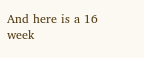And here is a 16 week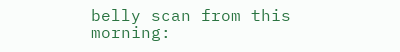belly scan from this morning: